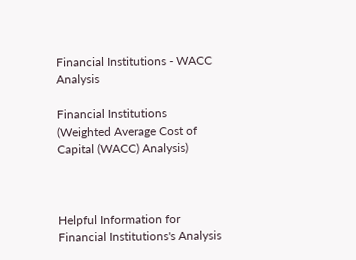Financial Institutions - WACC Analysis

Financial Institutions (Weighted Average Cost of Capital (WACC) Analysis)



Helpful Information for Financial Institutions's Analysis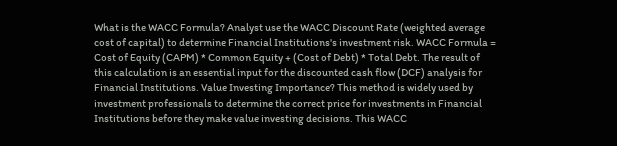What is the WACC Formula? Analyst use the WACC Discount Rate (weighted average cost of capital) to determine Financial Institutions's investment risk. WACC Formula = Cost of Equity (CAPM) * Common Equity + (Cost of Debt) * Total Debt. The result of this calculation is an essential input for the discounted cash flow (DCF) analysis for Financial Institutions. Value Investing Importance? This method is widely used by investment professionals to determine the correct price for investments in Financial Institutions before they make value investing decisions. This WACC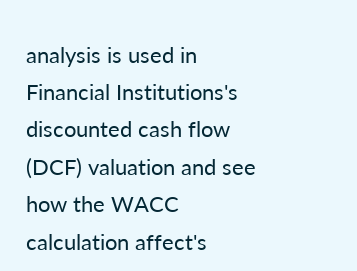analysis is used in Financial Institutions's discounted cash flow (DCF) valuation and see how the WACC calculation affect's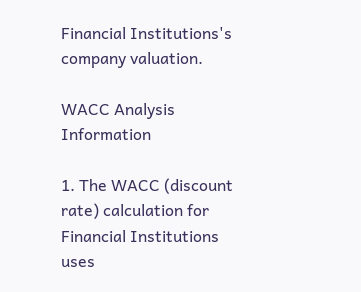Financial Institutions's company valuation.

WACC Analysis Information

1. The WACC (discount rate) calculation for Financial Institutions uses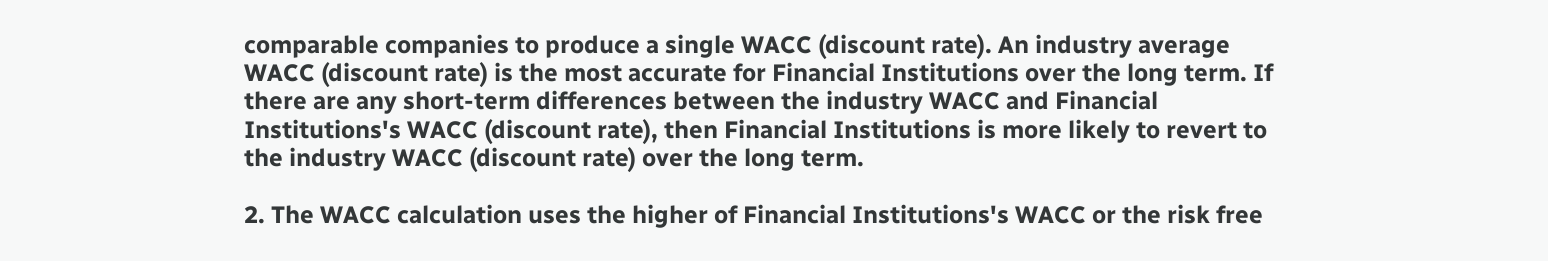comparable companies to produce a single WACC (discount rate). An industry average WACC (discount rate) is the most accurate for Financial Institutions over the long term. If there are any short-term differences between the industry WACC and Financial Institutions's WACC (discount rate), then Financial Institutions is more likely to revert to the industry WACC (discount rate) over the long term.

2. The WACC calculation uses the higher of Financial Institutions's WACC or the risk free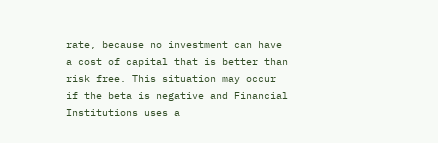rate, because no investment can have a cost of capital that is better than risk free. This situation may occur if the beta is negative and Financial Institutions uses a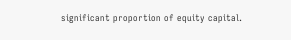significant proportion of equity capital.